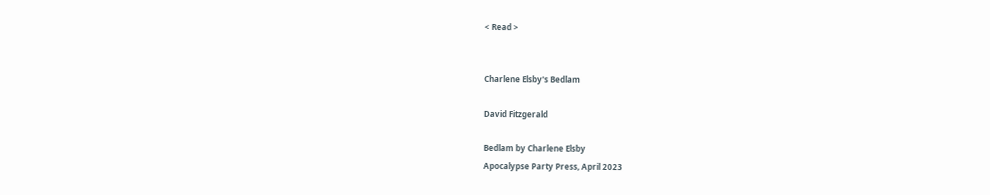< Read >


Charlene Elsby's Bedlam

David Fitzgerald

Bedlam by Charlene Elsby
Apocalypse Party Press, April 2023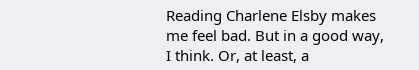Reading Charlene Elsby makes me feel bad. But in a good way, I think. Or, at least, a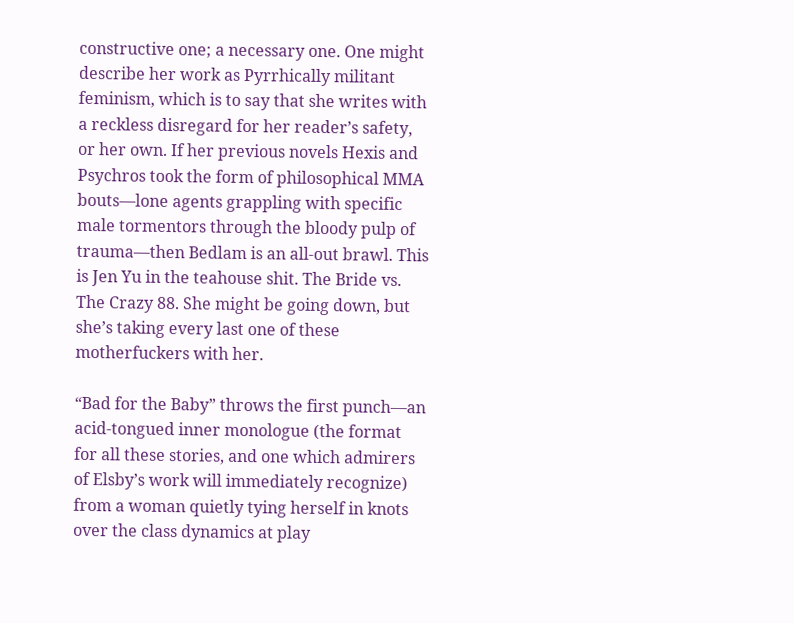constructive one; a necessary one. One might describe her work as Pyrrhically militant feminism, which is to say that she writes with a reckless disregard for her reader’s safety, or her own. If her previous novels Hexis and Psychros took the form of philosophical MMA bouts—lone agents grappling with specific male tormentors through the bloody pulp of trauma—then Bedlam is an all-out brawl. This is Jen Yu in the teahouse shit. The Bride vs. The Crazy 88. She might be going down, but she’s taking every last one of these motherfuckers with her.

“Bad for the Baby” throws the first punch—an acid-tongued inner monologue (the format for all these stories, and one which admirers of Elsby’s work will immediately recognize) from a woman quietly tying herself in knots over the class dynamics at play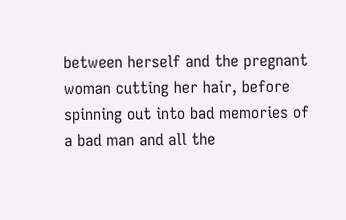between herself and the pregnant woman cutting her hair, before spinning out into bad memories of a bad man and all the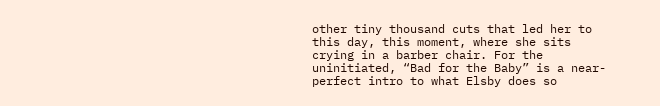other tiny thousand cuts that led her to this day, this moment, where she sits crying in a barber chair. For the uninitiated, “Bad for the Baby” is a near-perfect intro to what Elsby does so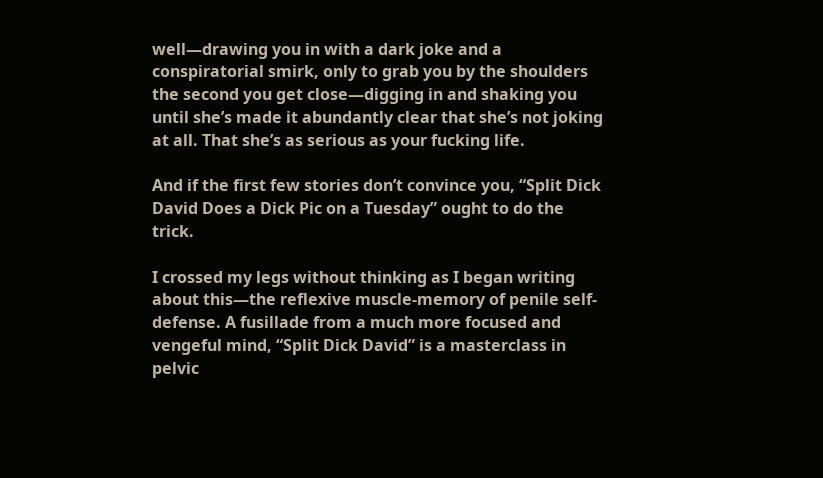well—drawing you in with a dark joke and a conspiratorial smirk, only to grab you by the shoulders the second you get close—digging in and shaking you until she’s made it abundantly clear that she’s not joking at all. That she’s as serious as your fucking life.

And if the first few stories don’t convince you, “Split Dick David Does a Dick Pic on a Tuesday” ought to do the trick.

I crossed my legs without thinking as I began writing about this—the reflexive muscle-memory of penile self-defense. A fusillade from a much more focused and vengeful mind, “Split Dick David” is a masterclass in pelvic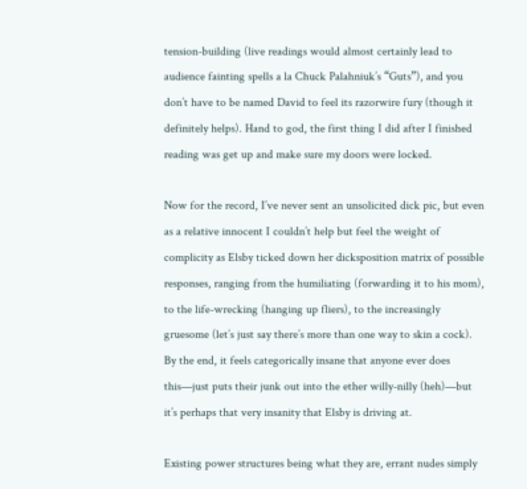tension-building (live readings would almost certainly lead to audience fainting spells a la Chuck Palahniuk’s “Guts”), and you don’t have to be named David to feel its razorwire fury (though it definitely helps). Hand to god, the first thing I did after I finished reading was get up and make sure my doors were locked.

Now for the record, I’ve never sent an unsolicited dick pic, but even as a relative innocent I couldn’t help but feel the weight of complicity as Elsby ticked down her dicksposition matrix of possible responses, ranging from the humiliating (forwarding it to his mom), to the life-wrecking (hanging up fliers), to the increasingly gruesome (let’s just say there’s more than one way to skin a cock). By the end, it feels categorically insane that anyone ever does this—just puts their junk out into the ether willy-nilly (heh)—but it’s perhaps that very insanity that Elsby is driving at.

Existing power structures being what they are, errant nudes simply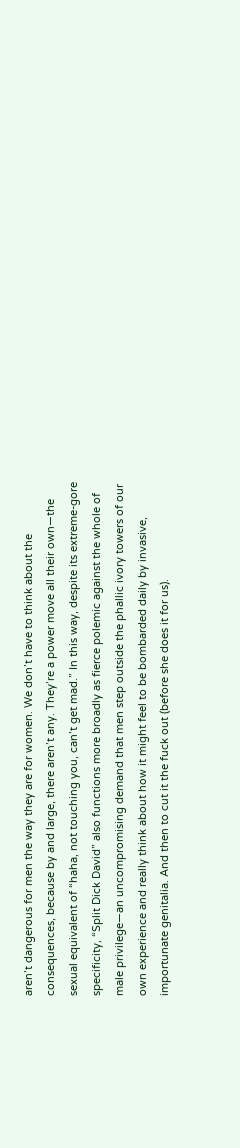aren’t dangerous for men the way they are for women. We don’t have to think about the consequences, because by and large, there aren’t any. They’re a power move all their own—the sexual equivalent of “haha, not touching you, can’t get mad.” In this way, despite its extreme-gore specificity, “Split Dick David” also functions more broadly as fierce polemic against the whole of male privilege—an uncompromising demand that men step outside the phallic ivory towers of our own experience and really think about how it might feel to be bombarded daily by invasive, importunate genitalia. And then to cut it the fuck out (before she does it for us).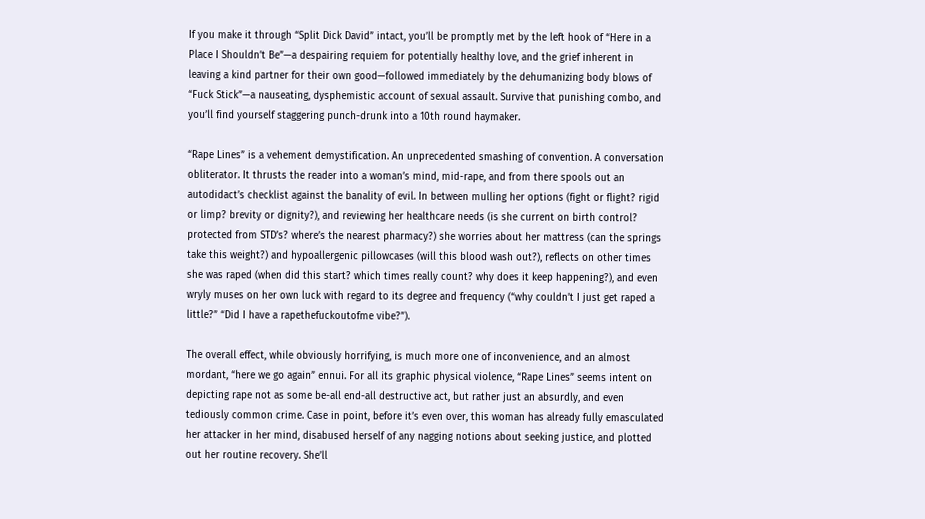If you make it through “Split Dick David” intact, you’ll be promptly met by the left hook of “Here in a Place I Shouldn’t Be”—a despairing requiem for potentially healthy love, and the grief inherent in leaving a kind partner for their own good—followed immediately by the dehumanizing body blows of “Fuck Stick”—a nauseating, dysphemistic account of sexual assault. Survive that punishing combo, and you’ll find yourself staggering punch-drunk into a 10th round haymaker.

“Rape Lines” is a vehement demystification. An unprecedented smashing of convention. A conversation obliterator. It thrusts the reader into a woman’s mind, mid-rape, and from there spools out an autodidact’s checklist against the banality of evil. In between mulling her options (fight or flight? rigid or limp? brevity or dignity?), and reviewing her healthcare needs (is she current on birth control? protected from STD’s? where’s the nearest pharmacy?) she worries about her mattress (can the springs take this weight?) and hypoallergenic pillowcases (will this blood wash out?), reflects on other times she was raped (when did this start? which times really count? why does it keep happening?), and even wryly muses on her own luck with regard to its degree and frequency (“why couldn’t I just get raped a little?” “Did I have a rapethefuckoutofme vibe?”).

The overall effect, while obviously horrifying, is much more one of inconvenience, and an almost mordant, “here we go again” ennui. For all its graphic physical violence, “Rape Lines” seems intent on depicting rape not as some be-all end-all destructive act, but rather just an absurdly, and even tediously common crime. Case in point, before it’s even over, this woman has already fully emasculated her attacker in her mind, disabused herself of any nagging notions about seeking justice, and plotted out her routine recovery. She’ll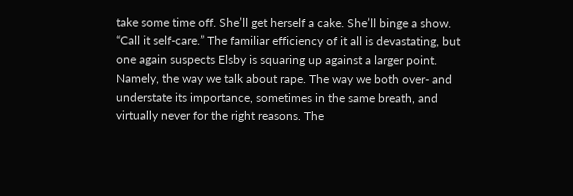take some time off. She’ll get herself a cake. She’ll binge a show. “Call it self-care.” The familiar efficiency of it all is devastating, but one again suspects Elsby is squaring up against a larger point. Namely, the way we talk about rape. The way we both over- and understate its importance, sometimes in the same breath, and virtually never for the right reasons. The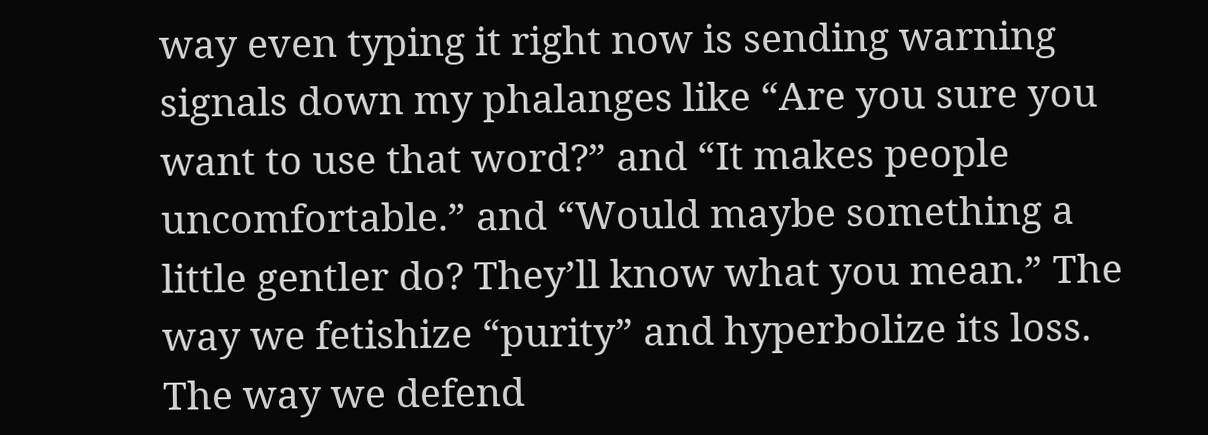way even typing it right now is sending warning signals down my phalanges like “Are you sure you want to use that word?” and “It makes people uncomfortable.” and “Would maybe something a little gentler do? They’ll know what you mean.” The way we fetishize “purity” and hyperbolize its loss. The way we defend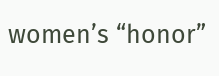women’s “honor”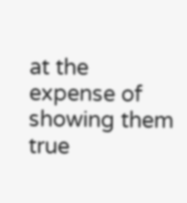at the expense of showing them true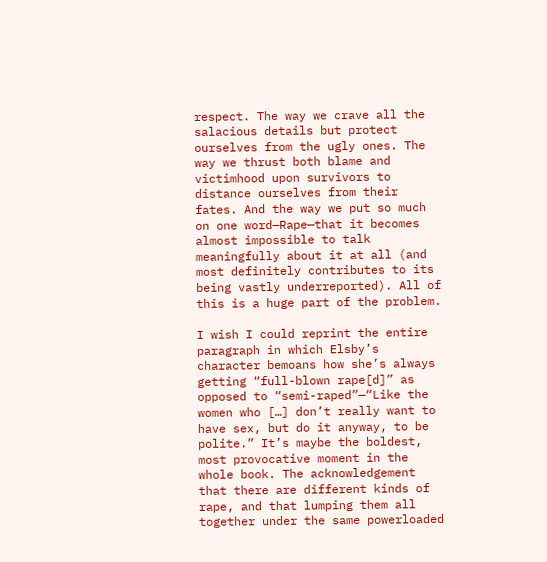respect. The way we crave all the salacious details but protect ourselves from the ugly ones. The way we thrust both blame and victimhood upon survivors to distance ourselves from their fates. And the way we put so much on one word—Rape—that it becomes almost impossible to talk meaningfully about it at all (and most definitely contributes to its being vastly underreported). All of this is a huge part of the problem.

I wish I could reprint the entire paragraph in which Elsby’s character bemoans how she’s always getting “full-blown rape[d]” as opposed to “semi-raped”—“Like the women who […] don’t really want to have sex, but do it anyway, to be polite.” It’s maybe the boldest, most provocative moment in the whole book. The acknowledgement that there are different kinds of rape, and that lumping them all together under the same powerloaded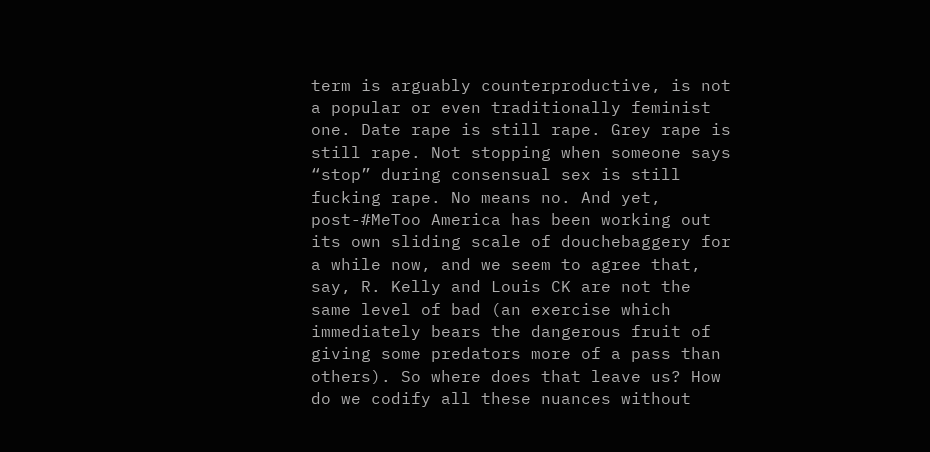term is arguably counterproductive, is not a popular or even traditionally feminist one. Date rape is still rape. Grey rape is still rape. Not stopping when someone says “stop” during consensual sex is still fucking rape. No means no. And yet, post-#MeToo America has been working out its own sliding scale of douchebaggery for a while now, and we seem to agree that, say, R. Kelly and Louis CK are not the same level of bad (an exercise which immediately bears the dangerous fruit of giving some predators more of a pass than others). So where does that leave us? How do we codify all these nuances without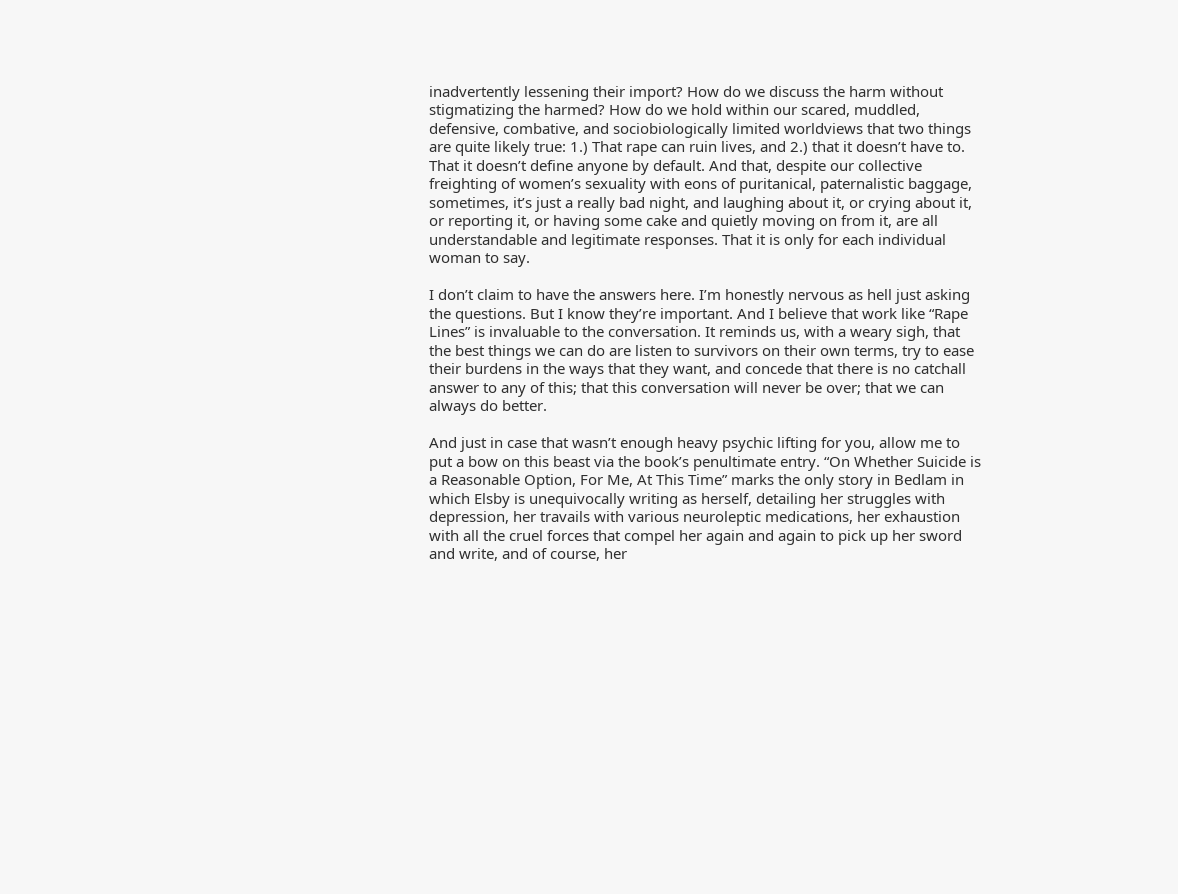inadvertently lessening their import? How do we discuss the harm without stigmatizing the harmed? How do we hold within our scared, muddled, defensive, combative, and sociobiologically limited worldviews that two things are quite likely true: 1.) That rape can ruin lives, and 2.) that it doesn’t have to. That it doesn’t define anyone by default. And that, despite our collective freighting of women’s sexuality with eons of puritanical, paternalistic baggage, sometimes, it’s just a really bad night, and laughing about it, or crying about it, or reporting it, or having some cake and quietly moving on from it, are all understandable and legitimate responses. That it is only for each individual woman to say.

I don’t claim to have the answers here. I’m honestly nervous as hell just asking the questions. But I know they’re important. And I believe that work like “Rape Lines” is invaluable to the conversation. It reminds us, with a weary sigh, that the best things we can do are listen to survivors on their own terms, try to ease their burdens in the ways that they want, and concede that there is no catchall answer to any of this; that this conversation will never be over; that we can always do better.

And just in case that wasn’t enough heavy psychic lifting for you, allow me to put a bow on this beast via the book’s penultimate entry. “On Whether Suicide is a Reasonable Option, For Me, At This Time” marks the only story in Bedlam in which Elsby is unequivocally writing as herself, detailing her struggles with depression, her travails with various neuroleptic medications, her exhaustion with all the cruel forces that compel her again and again to pick up her sword and write, and of course, her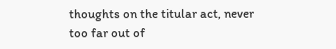thoughts on the titular act, never too far out of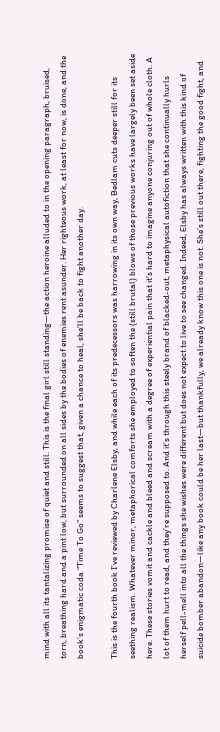mind with all its tantalizing promise of quiet and still. This is the final girl still standing—the action heroine alluded to in the opening paragraph, bruised, torn, breathing hard and a pint low, but surrounded on all sides by the bodies of enemies rent asunder. Her righteous work, at least for now, is done, and the book’s enigmatic coda “Time To Go” seems to suggest that, given a chance to heal, she’ll be back to fight another day.

This is the fourth book I’ve reviewed by Charlene Elsby, and while each of its predecessors was harrowing in its own way, Bedlam cuts deeper still for its seething realism. Whatever minor, metaphorical comforts she employed to soften the (still brutal) blows of those previous works have largely been set aside here. These stories vomit and cackle and bleed and scream with a degree of experiential pain that it’s hard to imagine anyone conjuring out of whole cloth. A lot of them hurt to read, and they’re supposed to. And it’s through this steely brand of blacked-out, metaphysical autofiction that she continually hurls herself pell-mell into all the things she wishes were different but does not expect to live to see changed. Indeed, Elsby has always written with this kind of suicide bomber abandon—like any book could be her last—but thankfully, we already know this one is not. She’s still out there, fighting the good fight, and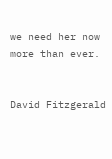we need her now more than ever.


David Fitzgerald